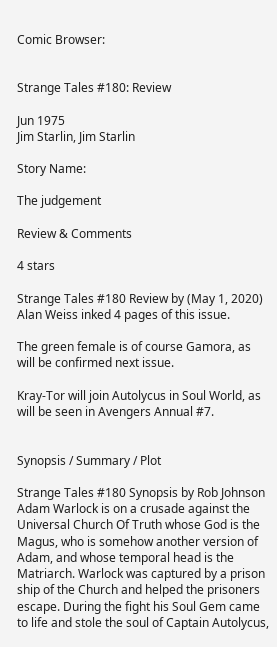Comic Browser:


Strange Tales #180: Review

Jun 1975
Jim Starlin, Jim Starlin

Story Name:

The judgement

Review & Comments

4 stars

Strange Tales #180 Review by (May 1, 2020)
Alan Weiss inked 4 pages of this issue.

The green female is of course Gamora, as will be confirmed next issue.

Kray-Tor will join Autolycus in Soul World, as will be seen in Avengers Annual #7.


Synopsis / Summary / Plot

Strange Tales #180 Synopsis by Rob Johnson
Adam Warlock is on a crusade against the Universal Church Of Truth whose God is the Magus, who is somehow another version of Adam, and whose temporal head is the Matriarch. Warlock was captured by a prison ship of the Church and helped the prisoners escape. During the fight his Soul Gem came to life and stole the soul of Captain Autolycus,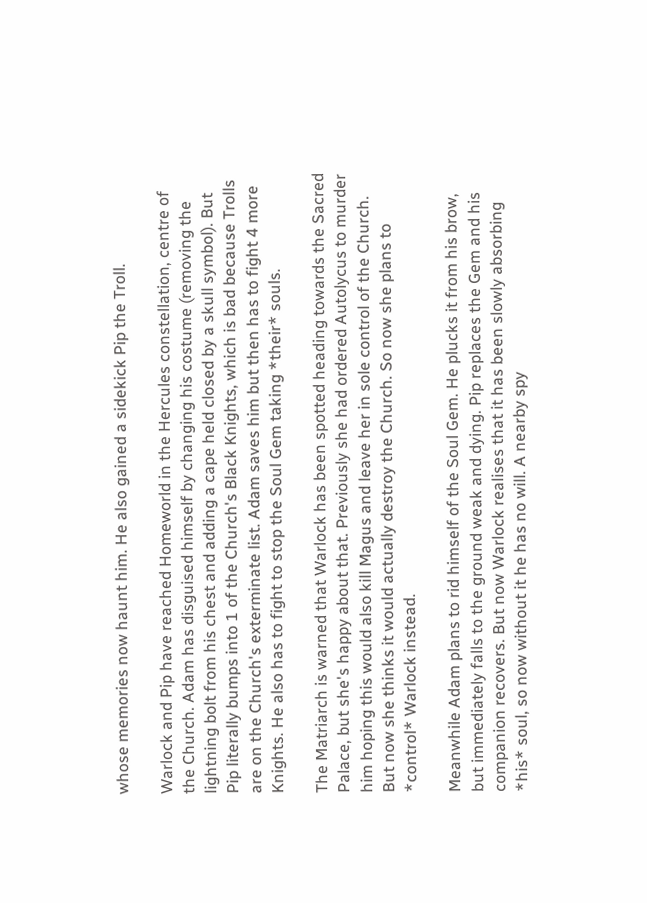whose memories now haunt him. He also gained a sidekick Pip the Troll.

Warlock and Pip have reached Homeworld in the Hercules constellation, centre of the Church. Adam has disguised himself by changing his costume (removing the lightning bolt from his chest and adding a cape held closed by a skull symbol). But Pip literally bumps into 1 of the Church's Black Knights, which is bad because Trolls are on the Church's exterminate list. Adam saves him but then has to fight 4 more Knights. He also has to fight to stop the Soul Gem taking *their* souls.

The Matriarch is warned that Warlock has been spotted heading towards the Sacred Palace, but she's happy about that. Previously she had ordered Autolycus to murder him hoping this would also kill Magus and leave her in sole control of the Church. But now she thinks it would actually destroy the Church. So now she plans to *control* Warlock instead.

Meanwhile Adam plans to rid himself of the Soul Gem. He plucks it from his brow, but immediately falls to the ground weak and dying. Pip replaces the Gem and his companion recovers. But now Warlock realises that it has been slowly absorbing *his* soul, so now without it he has no will. A nearby spy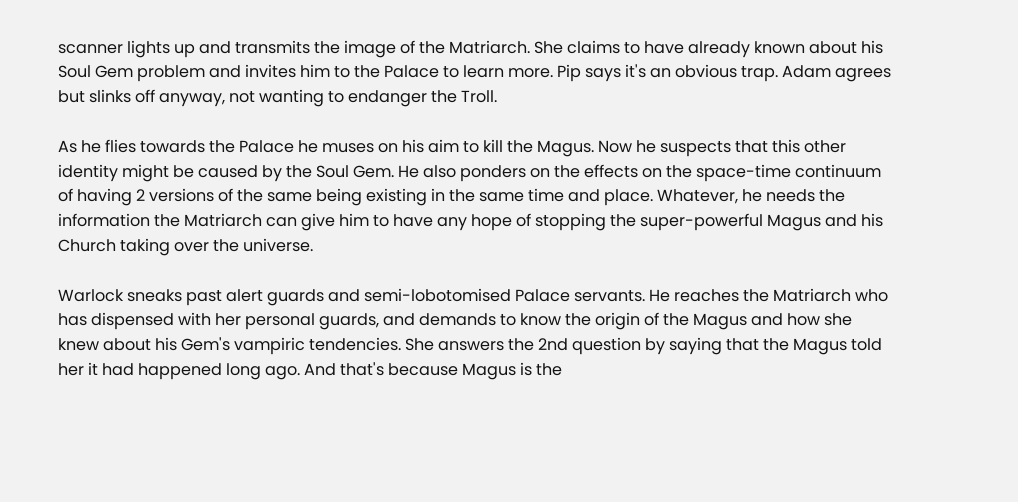scanner lights up and transmits the image of the Matriarch. She claims to have already known about his Soul Gem problem and invites him to the Palace to learn more. Pip says it's an obvious trap. Adam agrees but slinks off anyway, not wanting to endanger the Troll.

As he flies towards the Palace he muses on his aim to kill the Magus. Now he suspects that this other identity might be caused by the Soul Gem. He also ponders on the effects on the space-time continuum of having 2 versions of the same being existing in the same time and place. Whatever, he needs the information the Matriarch can give him to have any hope of stopping the super-powerful Magus and his Church taking over the universe.

Warlock sneaks past alert guards and semi-lobotomised Palace servants. He reaches the Matriarch who has dispensed with her personal guards, and demands to know the origin of the Magus and how she knew about his Gem's vampiric tendencies. She answers the 2nd question by saying that the Magus told her it had happened long ago. And that's because Magus is the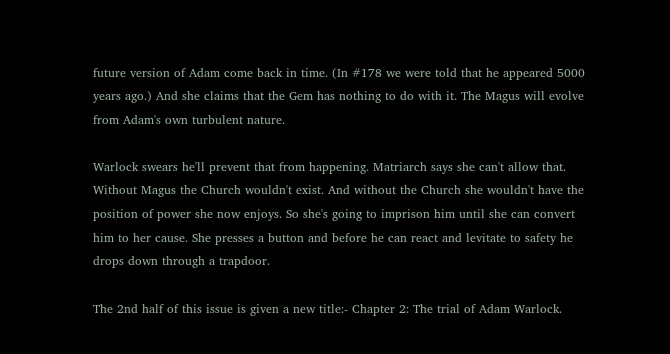future version of Adam come back in time. (In #178 we were told that he appeared 5000 years ago.) And she claims that the Gem has nothing to do with it. The Magus will evolve from Adam's own turbulent nature.

Warlock swears he'll prevent that from happening. Matriarch says she can't allow that. Without Magus the Church wouldn't exist. And without the Church she wouldn't have the position of power she now enjoys. So she's going to imprison him until she can convert him to her cause. She presses a button and before he can react and levitate to safety he drops down through a trapdoor.

The 2nd half of this issue is given a new title:- Chapter 2: The trial of Adam Warlock.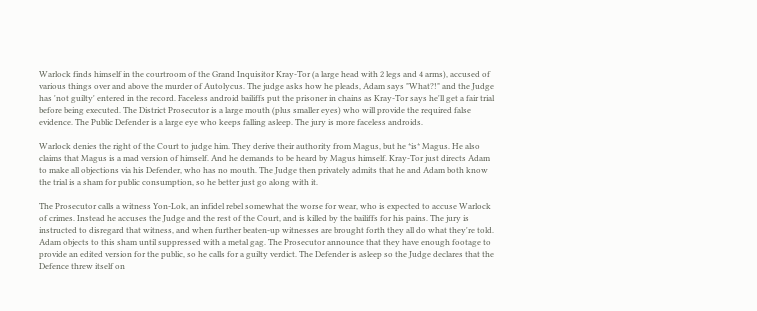Warlock finds himself in the courtroom of the Grand Inquisitor Kray-Tor (a large head with 2 legs and 4 arms), accused of various things over and above the murder of Autolycus. The judge asks how he pleads, Adam says "What?!" and the Judge has 'not guilty' entered in the record. Faceless android bailiffs put the prisoner in chains as Kray-Tor says he'll get a fair trial before being executed. The District Prosecutor is a large mouth (plus smaller eyes) who will provide the required false evidence. The Public Defender is a large eye who keeps falling asleep. The jury is more faceless androids.

Warlock denies the right of the Court to judge him. They derive their authority from Magus, but he *is* Magus. He also claims that Magus is a mad version of himself. And he demands to be heard by Magus himself. Kray-Tor just directs Adam to make all objections via his Defender, who has no mouth. The Judge then privately admits that he and Adam both know the trial is a sham for public consumption, so he better just go along with it.

The Prosecutor calls a witness Yon-Lok, an infidel rebel somewhat the worse for wear, who is expected to accuse Warlock of crimes. Instead he accuses the Judge and the rest of the Court, and is killed by the bailiffs for his pains. The jury is instructed to disregard that witness, and when further beaten-up witnesses are brought forth they all do what they're told. Adam objects to this sham until suppressed with a metal gag. The Prosecutor announce that they have enough footage to provide an edited version for the public, so he calls for a guilty verdict. The Defender is asleep so the Judge declares that the Defence threw itself on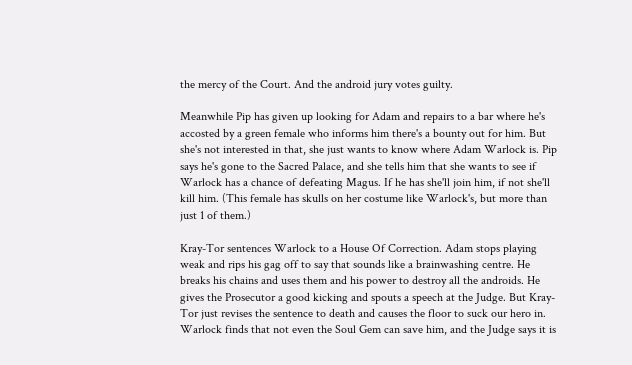the mercy of the Court. And the android jury votes guilty.

Meanwhile Pip has given up looking for Adam and repairs to a bar where he's accosted by a green female who informs him there's a bounty out for him. But she's not interested in that, she just wants to know where Adam Warlock is. Pip says he's gone to the Sacred Palace, and she tells him that she wants to see if Warlock has a chance of defeating Magus. If he has she'll join him, if not she'll kill him. (This female has skulls on her costume like Warlock's, but more than just 1 of them.)

Kray-Tor sentences Warlock to a House Of Correction. Adam stops playing weak and rips his gag off to say that sounds like a brainwashing centre. He breaks his chains and uses them and his power to destroy all the androids. He gives the Prosecutor a good kicking and spouts a speech at the Judge. But Kray-Tor just revises the sentence to death and causes the floor to suck our hero in. Warlock finds that not even the Soul Gem can save him, and the Judge says it is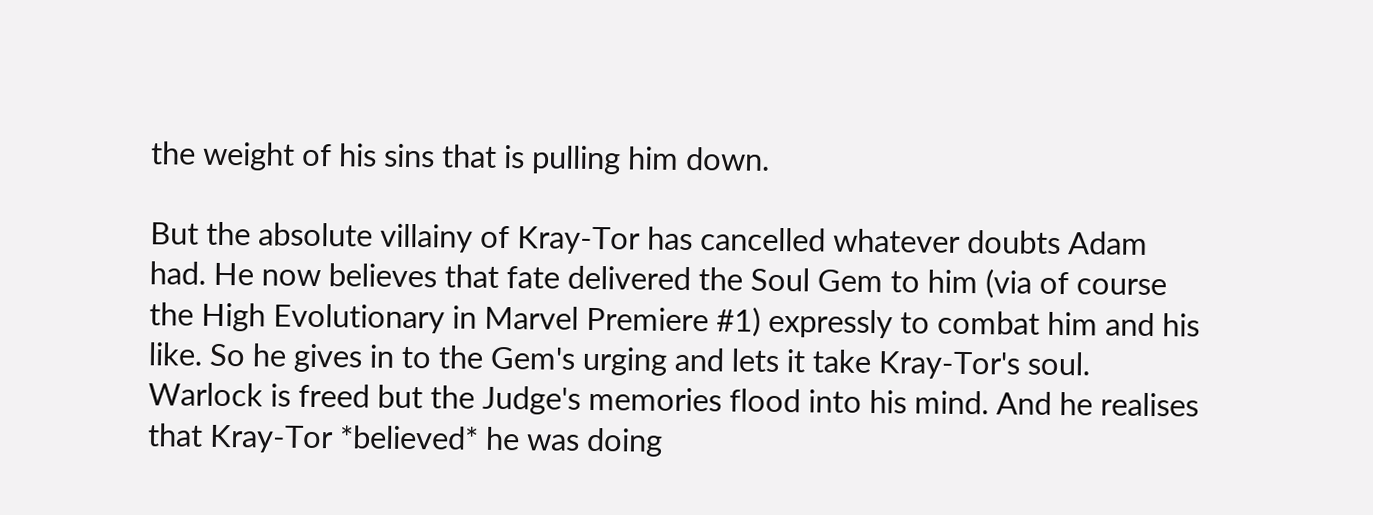the weight of his sins that is pulling him down.

But the absolute villainy of Kray-Tor has cancelled whatever doubts Adam had. He now believes that fate delivered the Soul Gem to him (via of course the High Evolutionary in Marvel Premiere #1) expressly to combat him and his like. So he gives in to the Gem's urging and lets it take Kray-Tor's soul. Warlock is freed but the Judge's memories flood into his mind. And he realises that Kray-Tor *believed* he was doing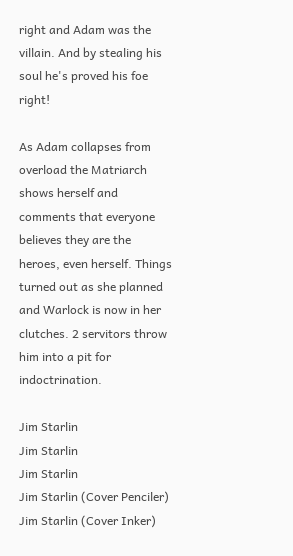right and Adam was the villain. And by stealing his soul he's proved his foe right!

As Adam collapses from overload the Matriarch shows herself and comments that everyone believes they are the heroes, even herself. Things turned out as she planned and Warlock is now in her clutches. 2 servitors throw him into a pit for indoctrination.

Jim Starlin
Jim Starlin
Jim Starlin
Jim Starlin (Cover Penciler)
Jim Starlin (Cover Inker)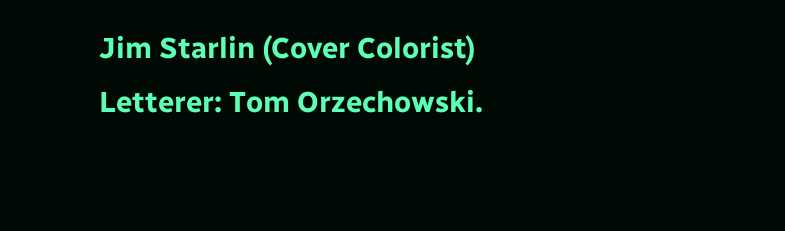Jim Starlin (Cover Colorist)
Letterer: Tom Orzechowski.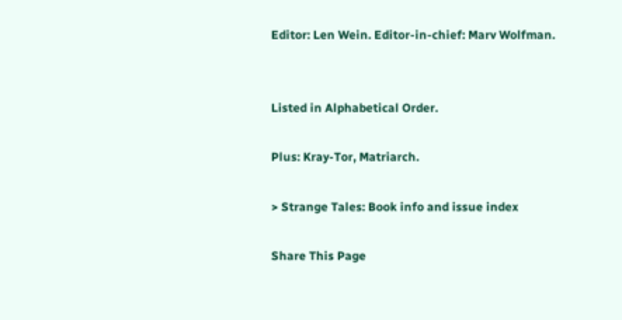Editor: Len Wein. Editor-in-chief: Marv Wolfman.


Listed in Alphabetical Order.

Plus: Kray-Tor, Matriarch.

> Strange Tales: Book info and issue index

Share This Page